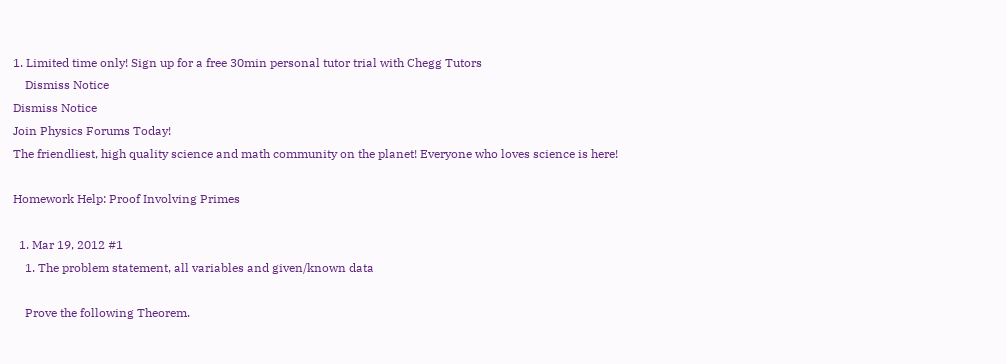1. Limited time only! Sign up for a free 30min personal tutor trial with Chegg Tutors
    Dismiss Notice
Dismiss Notice
Join Physics Forums Today!
The friendliest, high quality science and math community on the planet! Everyone who loves science is here!

Homework Help: Proof Involving Primes

  1. Mar 19, 2012 #1
    1. The problem statement, all variables and given/known data

    Prove the following Theorem.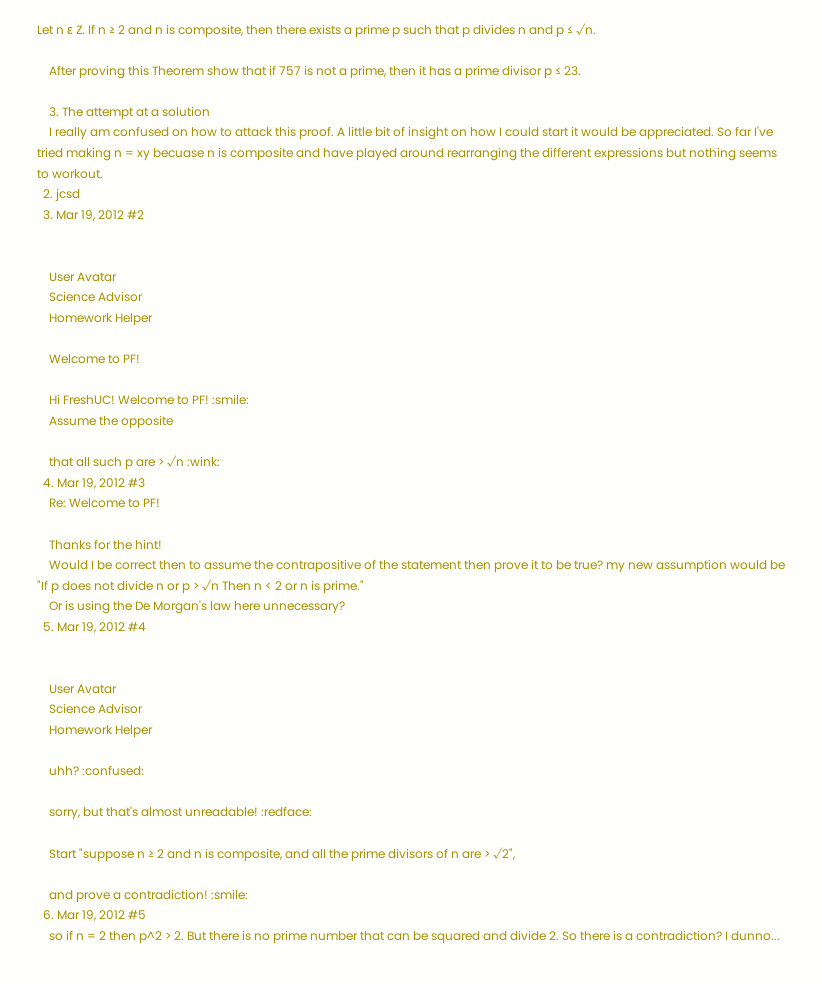Let n ε Z. If n ≥ 2 and n is composite, then there exists a prime p such that p divides n and p ≤ √n.

    After proving this Theorem show that if 757 is not a prime, then it has a prime divisor p ≤ 23.

    3. The attempt at a solution
    I really am confused on how to attack this proof. A little bit of insight on how I could start it would be appreciated. So far I've tried making n = xy becuase n is composite and have played around rearranging the different expressions but nothing seems to workout.
  2. jcsd
  3. Mar 19, 2012 #2


    User Avatar
    Science Advisor
    Homework Helper

    Welcome to PF!

    Hi FreshUC! Welcome to PF! :smile:
    Assume the opposite

    that all such p are > √n :wink:
  4. Mar 19, 2012 #3
    Re: Welcome to PF!

    Thanks for the hint!
    Would I be correct then to assume the contrapositive of the statement then prove it to be true? my new assumption would be "If p does not divide n or p > √n Then n < 2 or n is prime."
    Or is using the De Morgan's law here unnecessary?
  5. Mar 19, 2012 #4


    User Avatar
    Science Advisor
    Homework Helper

    uhh? :confused:

    sorry, but that's almost unreadable! :redface:

    Start "suppose n ≥ 2 and n is composite, and all the prime divisors of n are > √2",

    and prove a contradiction! :smile:
  6. Mar 19, 2012 #5
    so if n = 2 then p^2 > 2. But there is no prime number that can be squared and divide 2. So there is a contradiction? I dunno...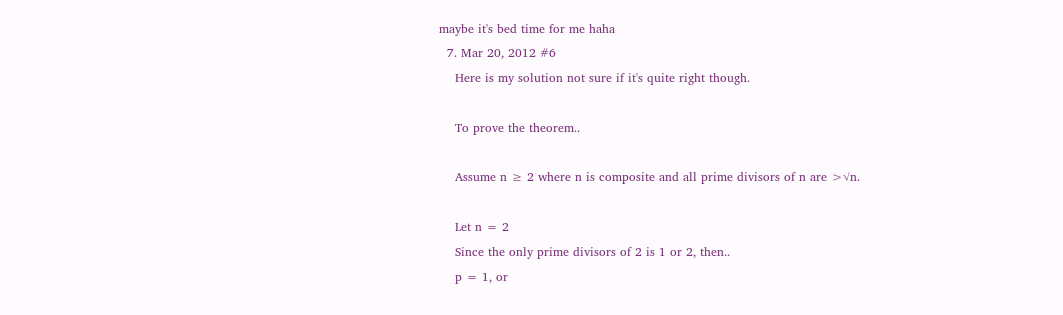maybe it's bed time for me haha
  7. Mar 20, 2012 #6
    Here is my solution not sure if it's quite right though.

    To prove the theorem..

    Assume n ≥ 2 where n is composite and all prime divisors of n are >√n.

    Let n = 2
    Since the only prime divisors of 2 is 1 or 2, then..
    p = 1, or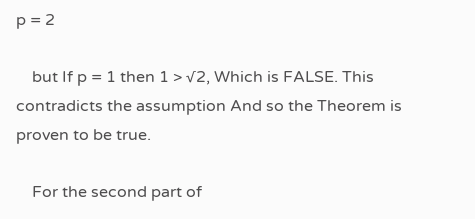p = 2

    but If p = 1 then 1 > √2, Which is FALSE. This contradicts the assumption And so the Theorem is proven to be true.

    For the second part of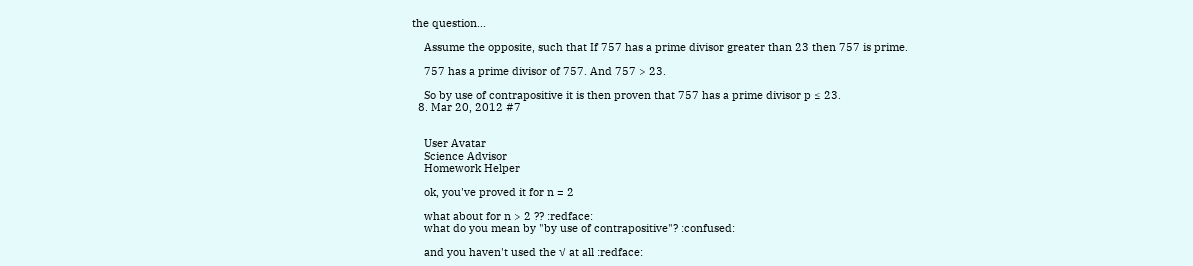the question...

    Assume the opposite, such that If 757 has a prime divisor greater than 23 then 757 is prime.

    757 has a prime divisor of 757. And 757 > 23.

    So by use of contrapositive it is then proven that 757 has a prime divisor p ≤ 23.
  8. Mar 20, 2012 #7


    User Avatar
    Science Advisor
    Homework Helper

    ok, you've proved it for n = 2

    what about for n > 2 ?? :redface:
    what do you mean by "by use of contrapositive"? :confused:

    and you haven't used the √ at all :redface: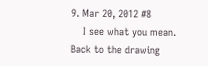9. Mar 20, 2012 #8
    I see what you mean. Back to the drawing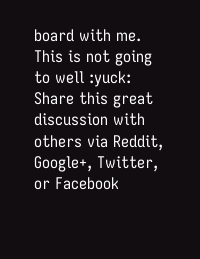board with me. This is not going to well :yuck:
Share this great discussion with others via Reddit, Google+, Twitter, or Facebook